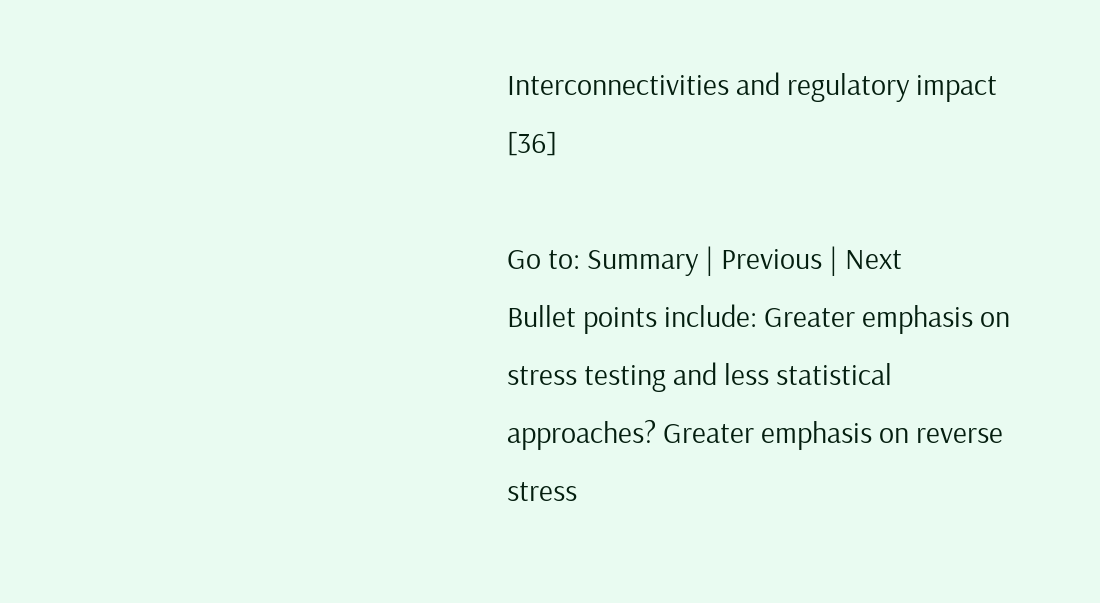Interconnectivities and regulatory impact [36]

Go to: Summary | Previous | Next
Bullet points include: Greater emphasis on stress testing and less statistical approaches? Greater emphasis on reverse stress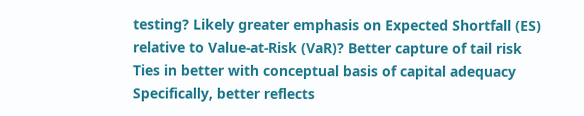testing? Likely greater emphasis on Expected Shortfall (ES) relative to Value-at-Risk (VaR)? Better capture of tail risk Ties in better with conceptual basis of capital adequacy Specifically, better reflects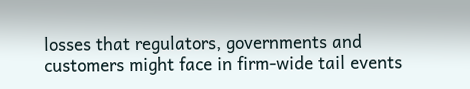losses that regulators, governments and customers might face in firm-wide tail events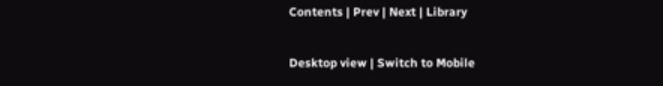Contents | Prev | Next | Library

Desktop view | Switch to Mobile